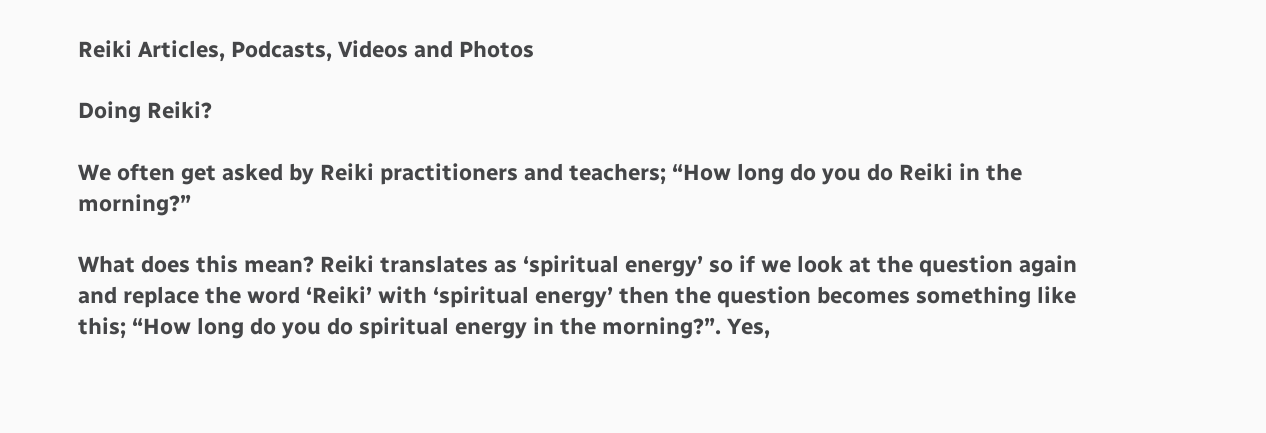Reiki Articles, Podcasts, Videos and Photos

Doing Reiki?

We often get asked by Reiki practitioners and teachers; “How long do you do Reiki in the morning?”

What does this mean? Reiki translates as ‘spiritual energy’ so if we look at the question again and replace the word ‘Reiki’ with ‘spiritual energy’ then the question becomes something like this; “How long do you do spiritual energy in the morning?”. Yes,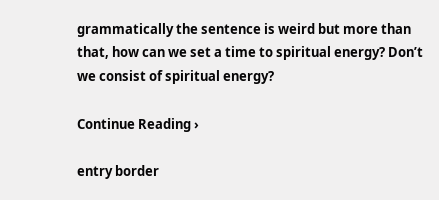grammatically the sentence is weird but more than that, how can we set a time to spiritual energy? Don’t we consist of spiritual energy?

Continue Reading ›

entry border